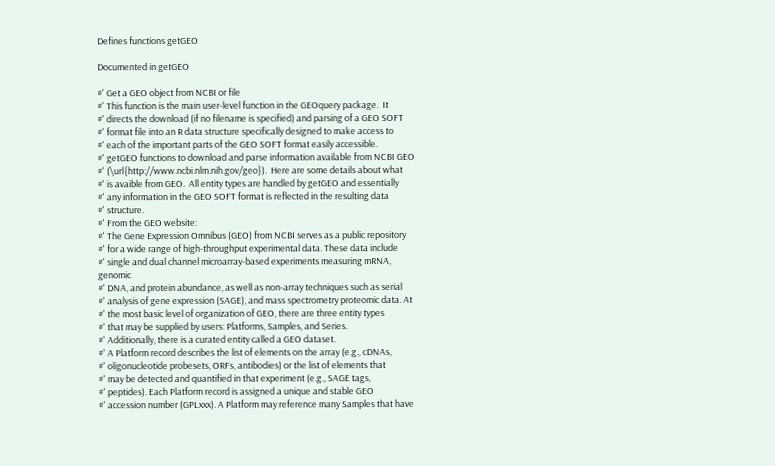Defines functions getGEO

Documented in getGEO

#' Get a GEO object from NCBI or file
#' This function is the main user-level function in the GEOquery package.  It
#' directs the download (if no filename is specified) and parsing of a GEO SOFT
#' format file into an R data structure specifically designed to make access to
#' each of the important parts of the GEO SOFT format easily accessible.
#' getGEO functions to download and parse information available from NCBI GEO
#' (\url{http://www.ncbi.nlm.nih.gov/geo}).  Here are some details about what
#' is avaible from GEO.  All entity types are handled by getGEO and essentially
#' any information in the GEO SOFT format is reflected in the resulting data
#' structure.
#' From the GEO website:
#' The Gene Expression Omnibus (GEO) from NCBI serves as a public repository
#' for a wide range of high-throughput experimental data. These data include
#' single and dual channel microarray-based experiments measuring mRNA, genomic
#' DNA, and protein abundance, as well as non-array techniques such as serial
#' analysis of gene expression (SAGE), and mass spectrometry proteomic data. At
#' the most basic level of organization of GEO, there are three entity types
#' that may be supplied by users: Platforms, Samples, and Series.
#' Additionally, there is a curated entity called a GEO dataset.
#' A Platform record describes the list of elements on the array (e.g., cDNAs,
#' oligonucleotide probesets, ORFs, antibodies) or the list of elements that
#' may be detected and quantified in that experiment (e.g., SAGE tags,
#' peptides). Each Platform record is assigned a unique and stable GEO
#' accession number (GPLxxx). A Platform may reference many Samples that have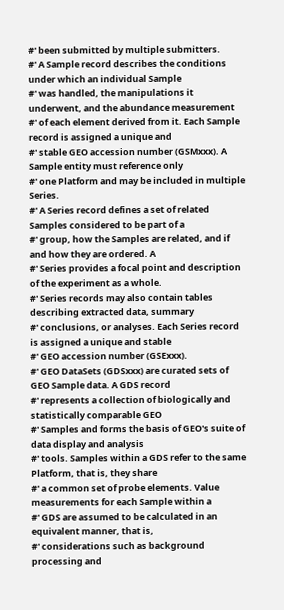#' been submitted by multiple submitters.
#' A Sample record describes the conditions under which an individual Sample
#' was handled, the manipulations it underwent, and the abundance measurement
#' of each element derived from it. Each Sample record is assigned a unique and
#' stable GEO accession number (GSMxxx). A Sample entity must reference only
#' one Platform and may be included in multiple Series.
#' A Series record defines a set of related Samples considered to be part of a
#' group, how the Samples are related, and if and how they are ordered. A
#' Series provides a focal point and description of the experiment as a whole.
#' Series records may also contain tables describing extracted data, summary
#' conclusions, or analyses. Each Series record is assigned a unique and stable
#' GEO accession number (GSExxx).
#' GEO DataSets (GDSxxx) are curated sets of GEO Sample data. A GDS record
#' represents a collection of biologically and statistically comparable GEO
#' Samples and forms the basis of GEO's suite of data display and analysis
#' tools. Samples within a GDS refer to the same Platform, that is, they share
#' a common set of probe elements. Value measurements for each Sample within a
#' GDS are assumed to be calculated in an equivalent manner, that is,
#' considerations such as background processing and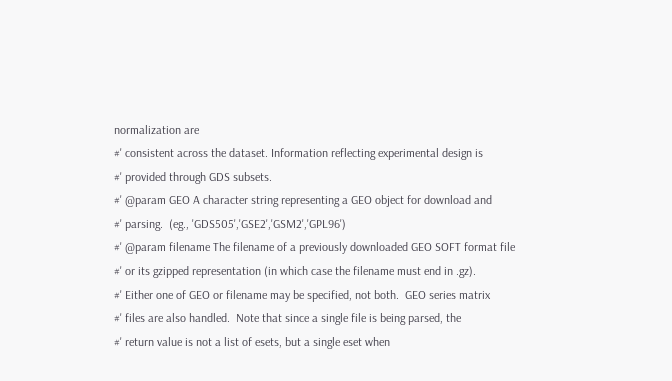normalization are
#' consistent across the dataset. Information reflecting experimental design is
#' provided through GDS subsets.
#' @param GEO A character string representing a GEO object for download and
#' parsing.  (eg., 'GDS505','GSE2','GSM2','GPL96')
#' @param filename The filename of a previously downloaded GEO SOFT format file
#' or its gzipped representation (in which case the filename must end in .gz).
#' Either one of GEO or filename may be specified, not both.  GEO series matrix
#' files are also handled.  Note that since a single file is being parsed, the
#' return value is not a list of esets, but a single eset when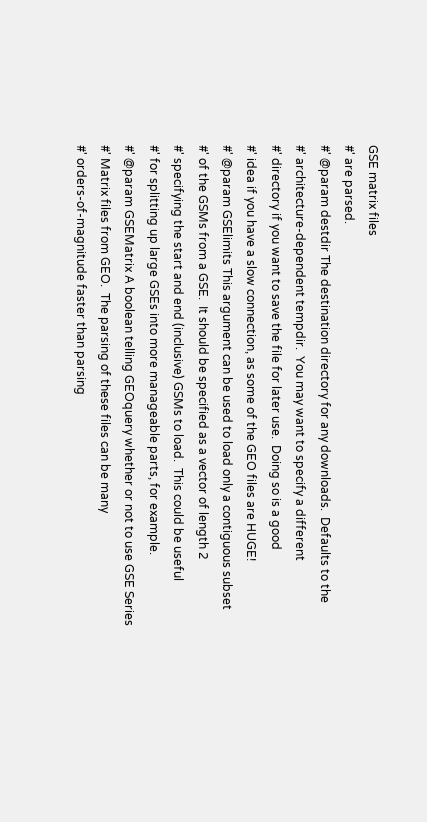GSE matrix files
#' are parsed.
#' @param destdir The destination directory for any downloads.  Defaults to the
#' architecture-dependent tempdir.  You may want to specify a different
#' directory if you want to save the file for later use.  Doing so is a good
#' idea if you have a slow connection, as some of the GEO files are HUGE!
#' @param GSElimits This argument can be used to load only a contiguous subset
#' of the GSMs from a GSE.  It should be specified as a vector of length 2
#' specifying the start and end (inclusive) GSMs to load.  This could be useful
#' for splitting up large GSEs into more manageable parts, for example.
#' @param GSEMatrix A boolean telling GEOquery whether or not to use GSE Series
#' Matrix files from GEO.  The parsing of these files can be many
#' orders-of-magnitude faster than parsing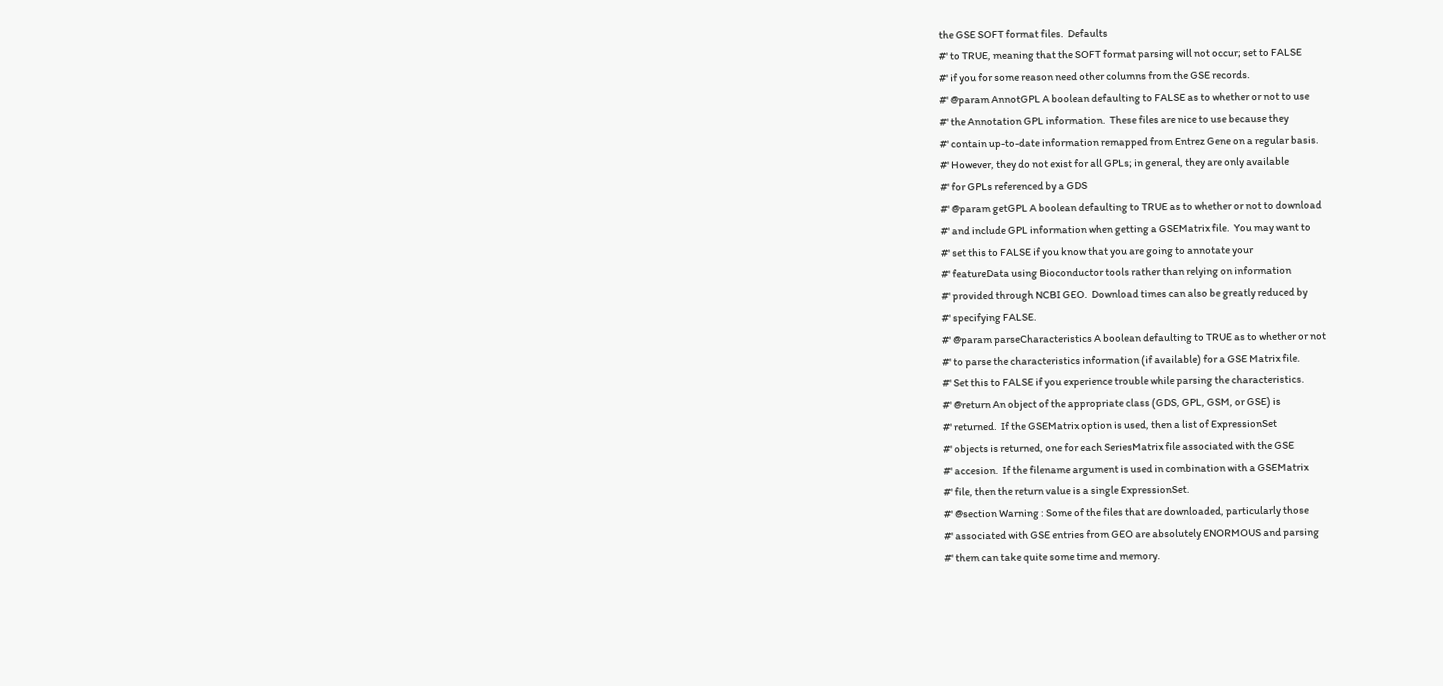the GSE SOFT format files.  Defaults
#' to TRUE, meaning that the SOFT format parsing will not occur; set to FALSE
#' if you for some reason need other columns from the GSE records.
#' @param AnnotGPL A boolean defaulting to FALSE as to whether or not to use
#' the Annotation GPL information.  These files are nice to use because they
#' contain up-to-date information remapped from Entrez Gene on a regular basis.
#' However, they do not exist for all GPLs; in general, they are only available
#' for GPLs referenced by a GDS
#' @param getGPL A boolean defaulting to TRUE as to whether or not to download
#' and include GPL information when getting a GSEMatrix file.  You may want to
#' set this to FALSE if you know that you are going to annotate your
#' featureData using Bioconductor tools rather than relying on information
#' provided through NCBI GEO.  Download times can also be greatly reduced by
#' specifying FALSE.
#' @param parseCharacteristics A boolean defaulting to TRUE as to whether or not
#' to parse the characteristics information (if available) for a GSE Matrix file.
#' Set this to FALSE if you experience trouble while parsing the characteristics.
#' @return An object of the appropriate class (GDS, GPL, GSM, or GSE) is
#' returned.  If the GSEMatrix option is used, then a list of ExpressionSet
#' objects is returned, one for each SeriesMatrix file associated with the GSE
#' accesion.  If the filename argument is used in combination with a GSEMatrix
#' file, then the return value is a single ExpressionSet.
#' @section Warning : Some of the files that are downloaded, particularly those
#' associated with GSE entries from GEO are absolutely ENORMOUS and parsing
#' them can take quite some time and memory.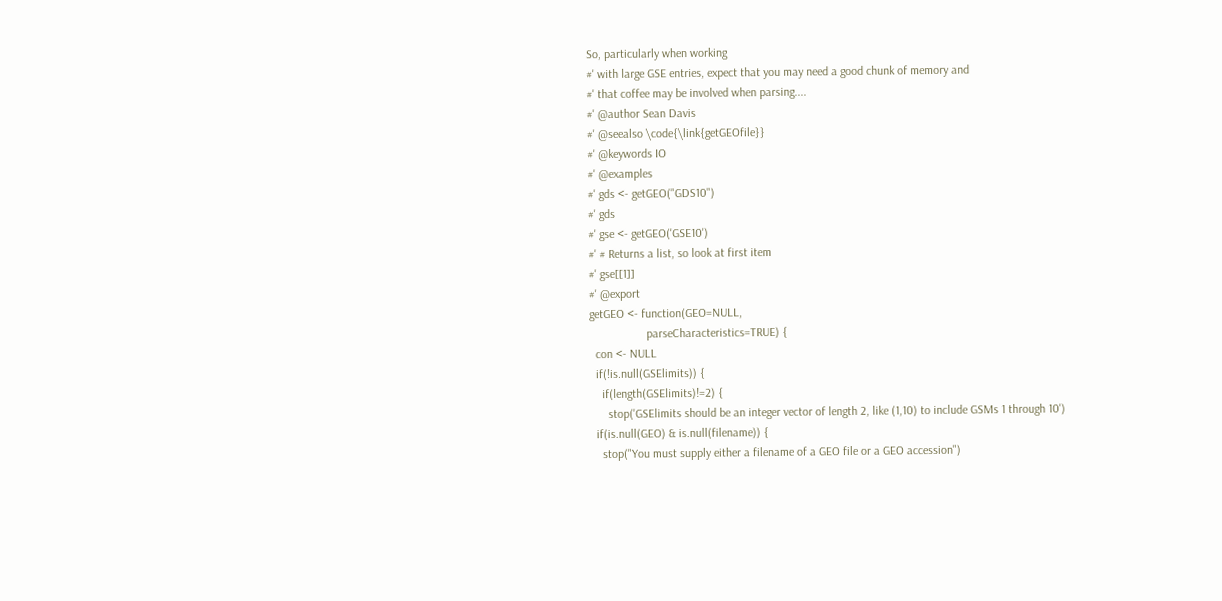So, particularly when working
#' with large GSE entries, expect that you may need a good chunk of memory and
#' that coffee may be involved when parsing....
#' @author Sean Davis
#' @seealso \code{\link{getGEOfile}}
#' @keywords IO
#' @examples
#' gds <- getGEO("GDS10")
#' gds
#' gse <- getGEO('GSE10')
#' # Returns a list, so look at first item
#' gse[[1]]
#' @export
getGEO <- function(GEO=NULL,
                   parseCharacteristics=TRUE) {
  con <- NULL
  if(!is.null(GSElimits)) {
    if(length(GSElimits)!=2) {
      stop('GSElimits should be an integer vector of length 2, like (1,10) to include GSMs 1 through 10')
  if(is.null(GEO) & is.null(filename)) {
    stop("You must supply either a filename of a GEO file or a GEO accession")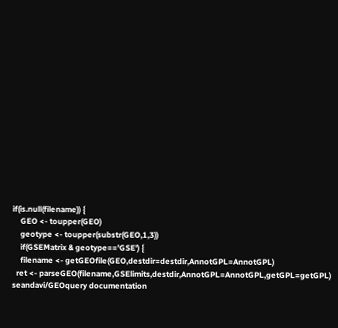if(is.null(filename)) {
    GEO <- toupper(GEO)
    geotype <- toupper(substr(GEO,1,3))
    if(GSEMatrix & geotype=='GSE') {
    filename <- getGEOfile(GEO,destdir=destdir,AnnotGPL=AnnotGPL)
  ret <- parseGEO(filename,GSElimits,destdir,AnnotGPL=AnnotGPL,getGPL=getGPL)
seandavi/GEOquery documentation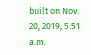built on Nov. 20, 2019, 5:51 a.m.